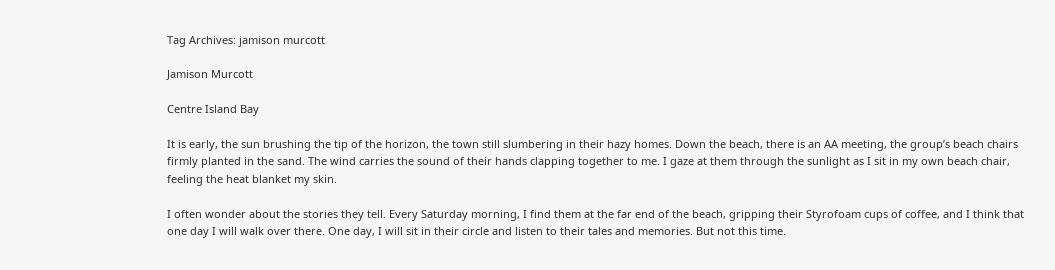Tag Archives: jamison murcott

Jamison Murcott

Centre Island Bay

It is early, the sun brushing the tip of the horizon, the town still slumbering in their hazy homes. Down the beach, there is an AA meeting, the group’s beach chairs firmly planted in the sand. The wind carries the sound of their hands clapping together to me. I gaze at them through the sunlight as I sit in my own beach chair, feeling the heat blanket my skin.

I often wonder about the stories they tell. Every Saturday morning, I find them at the far end of the beach, gripping their Styrofoam cups of coffee, and I think that one day I will walk over there. One day, I will sit in their circle and listen to their tales and memories. But not this time.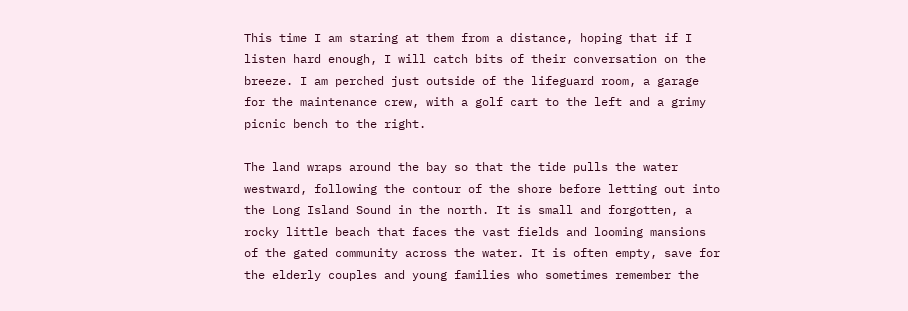This time I am staring at them from a distance, hoping that if I listen hard enough, I will catch bits of their conversation on the breeze. I am perched just outside of the lifeguard room, a garage for the maintenance crew, with a golf cart to the left and a grimy picnic bench to the right.

The land wraps around the bay so that the tide pulls the water westward, following the contour of the shore before letting out into the Long Island Sound in the north. It is small and forgotten, a rocky little beach that faces the vast fields and looming mansions of the gated community across the water. It is often empty, save for the elderly couples and young families who sometimes remember the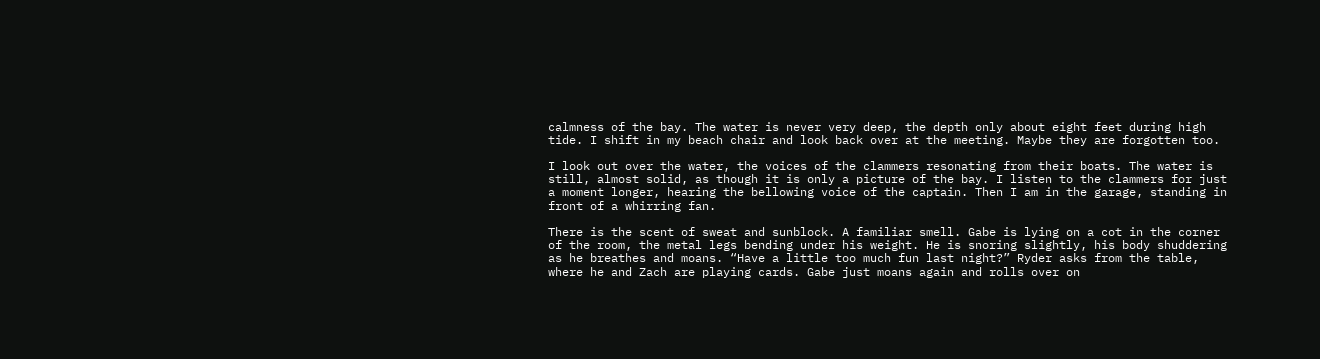calmness of the bay. The water is never very deep, the depth only about eight feet during high tide. I shift in my beach chair and look back over at the meeting. Maybe they are forgotten too.

I look out over the water, the voices of the clammers resonating from their boats. The water is still, almost solid, as though it is only a picture of the bay. I listen to the clammers for just a moment longer, hearing the bellowing voice of the captain. Then I am in the garage, standing in front of a whirring fan.

There is the scent of sweat and sunblock. A familiar smell. Gabe is lying on a cot in the corner of the room, the metal legs bending under his weight. He is snoring slightly, his body shuddering as he breathes and moans. “Have a little too much fun last night?” Ryder asks from the table, where he and Zach are playing cards. Gabe just moans again and rolls over on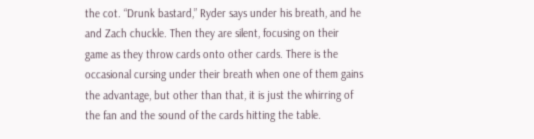the cot. “Drunk bastard,” Ryder says under his breath, and he and Zach chuckle. Then they are silent, focusing on their game as they throw cards onto other cards. There is the occasional cursing under their breath when one of them gains the advantage, but other than that, it is just the whirring of the fan and the sound of the cards hitting the table.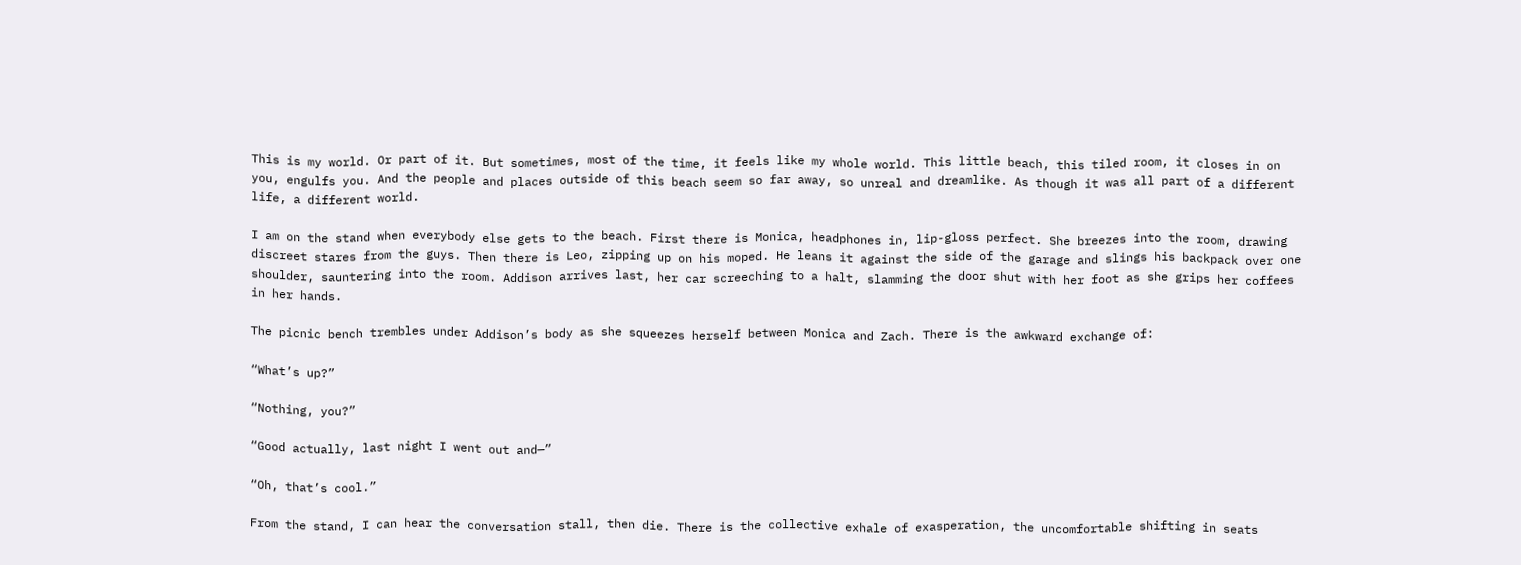This is my world. Or part of it. But sometimes, most of the time, it feels like my whole world. This little beach, this tiled room, it closes in on you, engulfs you. And the people and places outside of this beach seem so far away, so unreal and dreamlike. As though it was all part of a different life, a different world.

I am on the stand when everybody else gets to the beach. First there is Monica, headphones in, lip-gloss perfect. She breezes into the room, drawing discreet stares from the guys. Then there is Leo, zipping up on his moped. He leans it against the side of the garage and slings his backpack over one shoulder, sauntering into the room. Addison arrives last, her car screeching to a halt, slamming the door shut with her foot as she grips her coffees in her hands.

The picnic bench trembles under Addison’s body as she squeezes herself between Monica and Zach. There is the awkward exchange of:

“What’s up?”

“Nothing, you?”

“Good actually, last night I went out and—”

“Oh, that’s cool.”

From the stand, I can hear the conversation stall, then die. There is the collective exhale of exasperation, the uncomfortable shifting in seats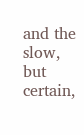and the slow, but certain,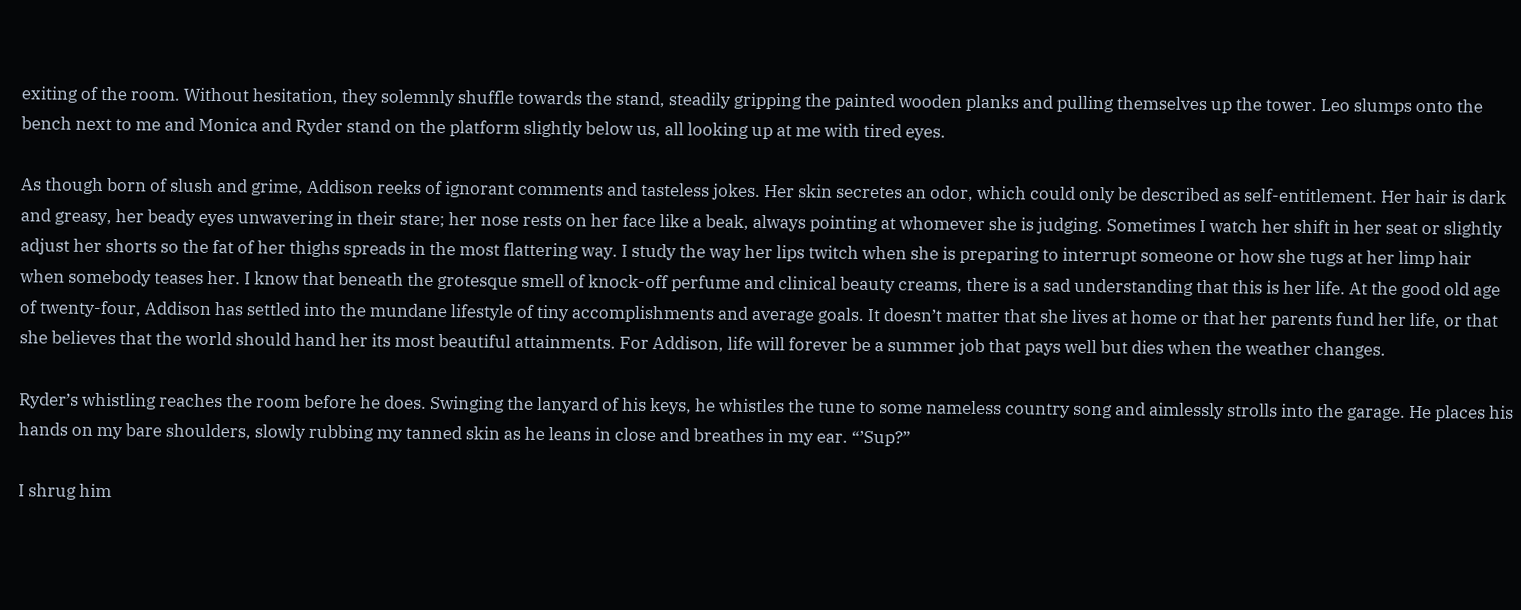exiting of the room. Without hesitation, they solemnly shuffle towards the stand, steadily gripping the painted wooden planks and pulling themselves up the tower. Leo slumps onto the bench next to me and Monica and Ryder stand on the platform slightly below us, all looking up at me with tired eyes.

As though born of slush and grime, Addison reeks of ignorant comments and tasteless jokes. Her skin secretes an odor, which could only be described as self-entitlement. Her hair is dark and greasy, her beady eyes unwavering in their stare; her nose rests on her face like a beak, always pointing at whomever she is judging. Sometimes I watch her shift in her seat or slightly adjust her shorts so the fat of her thighs spreads in the most flattering way. I study the way her lips twitch when she is preparing to interrupt someone or how she tugs at her limp hair when somebody teases her. I know that beneath the grotesque smell of knock-off perfume and clinical beauty creams, there is a sad understanding that this is her life. At the good old age of twenty-four, Addison has settled into the mundane lifestyle of tiny accomplishments and average goals. It doesn’t matter that she lives at home or that her parents fund her life, or that she believes that the world should hand her its most beautiful attainments. For Addison, life will forever be a summer job that pays well but dies when the weather changes.

Ryder’s whistling reaches the room before he does. Swinging the lanyard of his keys, he whistles the tune to some nameless country song and aimlessly strolls into the garage. He places his hands on my bare shoulders, slowly rubbing my tanned skin as he leans in close and breathes in my ear. “’Sup?”

I shrug him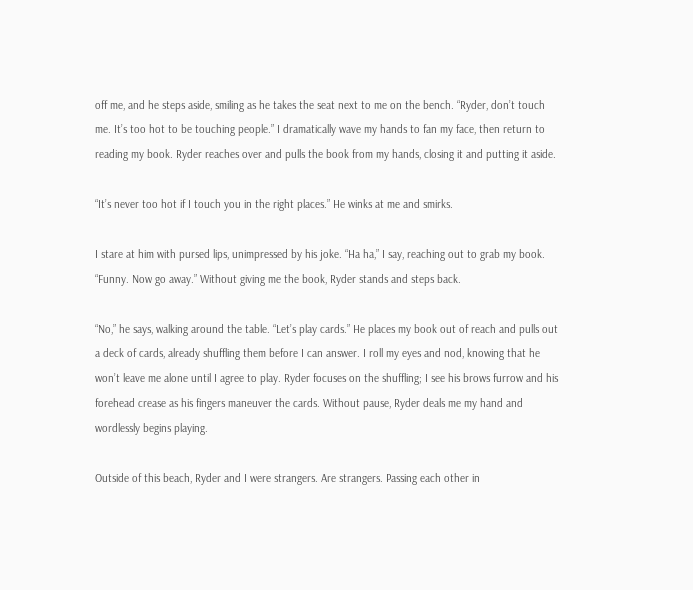off me, and he steps aside, smiling as he takes the seat next to me on the bench. “Ryder, don’t touch me. It’s too hot to be touching people.” I dramatically wave my hands to fan my face, then return to reading my book. Ryder reaches over and pulls the book from my hands, closing it and putting it aside.

“It’s never too hot if I touch you in the right places.” He winks at me and smirks.

I stare at him with pursed lips, unimpressed by his joke. “Ha ha,” I say, reaching out to grab my book. “Funny. Now go away.” Without giving me the book, Ryder stands and steps back.

“No,” he says, walking around the table. “Let’s play cards.” He places my book out of reach and pulls out a deck of cards, already shuffling them before I can answer. I roll my eyes and nod, knowing that he won’t leave me alone until I agree to play. Ryder focuses on the shuffling; I see his brows furrow and his forehead crease as his fingers maneuver the cards. Without pause, Ryder deals me my hand and wordlessly begins playing.

Outside of this beach, Ryder and I were strangers. Are strangers. Passing each other in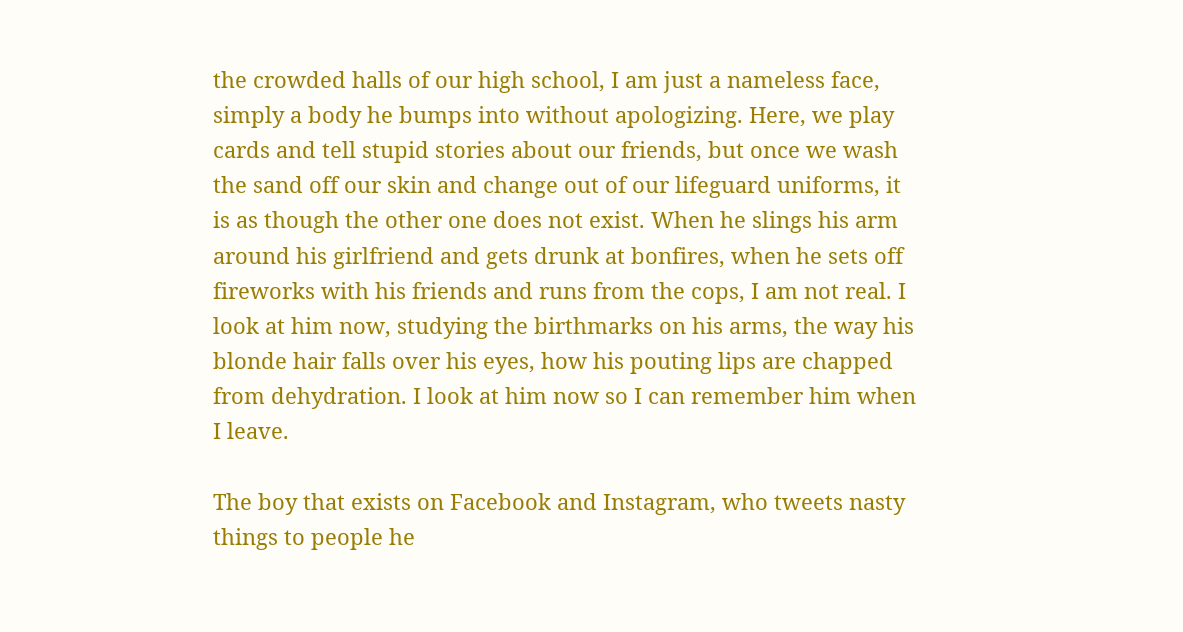the crowded halls of our high school, I am just a nameless face, simply a body he bumps into without apologizing. Here, we play cards and tell stupid stories about our friends, but once we wash the sand off our skin and change out of our lifeguard uniforms, it is as though the other one does not exist. When he slings his arm around his girlfriend and gets drunk at bonfires, when he sets off fireworks with his friends and runs from the cops, I am not real. I look at him now, studying the birthmarks on his arms, the way his blonde hair falls over his eyes, how his pouting lips are chapped from dehydration. I look at him now so I can remember him when I leave.

The boy that exists on Facebook and Instagram, who tweets nasty things to people he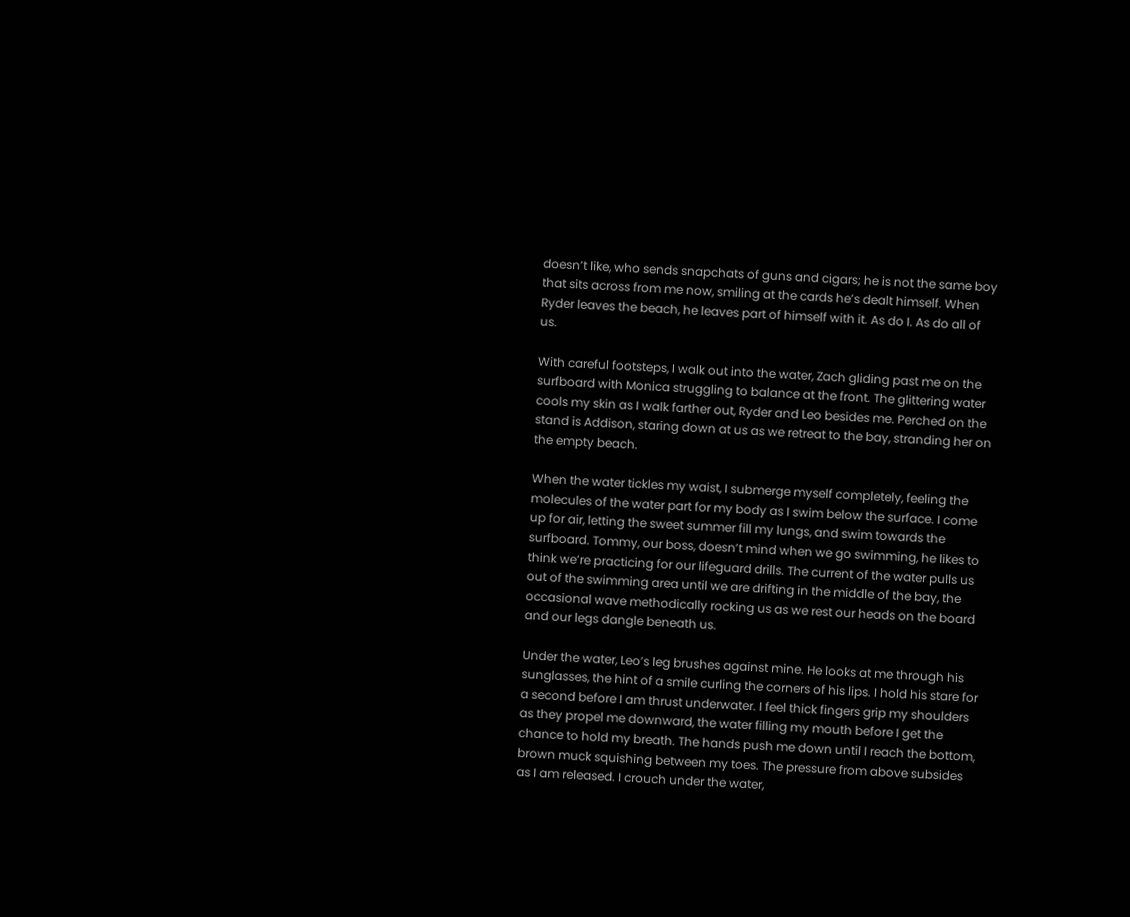doesn’t like, who sends snapchats of guns and cigars; he is not the same boy that sits across from me now, smiling at the cards he’s dealt himself. When Ryder leaves the beach, he leaves part of himself with it. As do I. As do all of us.

With careful footsteps, I walk out into the water, Zach gliding past me on the surfboard with Monica struggling to balance at the front. The glittering water cools my skin as I walk farther out, Ryder and Leo besides me. Perched on the stand is Addison, staring down at us as we retreat to the bay, stranding her on the empty beach.

When the water tickles my waist, I submerge myself completely, feeling the molecules of the water part for my body as I swim below the surface. I come up for air, letting the sweet summer fill my lungs, and swim towards the surfboard. Tommy, our boss, doesn’t mind when we go swimming, he likes to think we’re practicing for our lifeguard drills. The current of the water pulls us out of the swimming area until we are drifting in the middle of the bay, the occasional wave methodically rocking us as we rest our heads on the board and our legs dangle beneath us.

Under the water, Leo’s leg brushes against mine. He looks at me through his sunglasses, the hint of a smile curling the corners of his lips. I hold his stare for a second before I am thrust underwater. I feel thick fingers grip my shoulders as they propel me downward, the water filling my mouth before I get the chance to hold my breath. The hands push me down until I reach the bottom, brown muck squishing between my toes. The pressure from above subsides as I am released. I crouch under the water,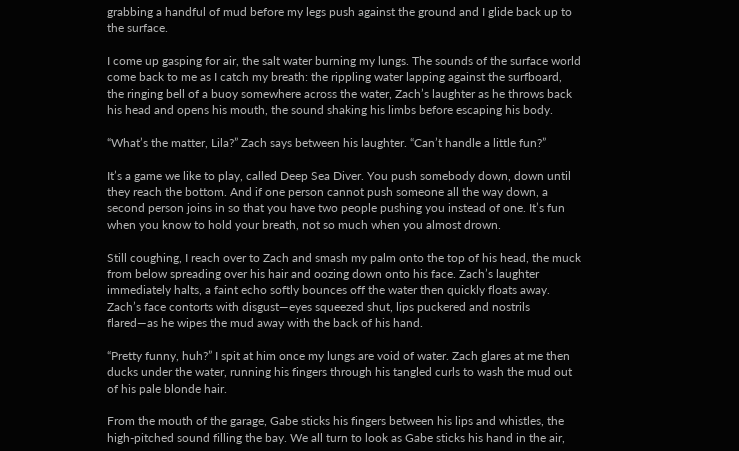grabbing a handful of mud before my legs push against the ground and I glide back up to the surface.

I come up gasping for air, the salt water burning my lungs. The sounds of the surface world come back to me as I catch my breath: the rippling water lapping against the surfboard, the ringing bell of a buoy somewhere across the water, Zach’s laughter as he throws back his head and opens his mouth, the sound shaking his limbs before escaping his body.

“What’s the matter, Lila?” Zach says between his laughter. “Can’t handle a little fun?”

It’s a game we like to play, called Deep Sea Diver. You push somebody down, down until they reach the bottom. And if one person cannot push someone all the way down, a second person joins in so that you have two people pushing you instead of one. It’s fun when you know to hold your breath, not so much when you almost drown.

Still coughing, I reach over to Zach and smash my palm onto the top of his head, the muck from below spreading over his hair and oozing down onto his face. Zach’s laughter immediately halts, a faint echo softly bounces off the water then quickly floats away. Zach’s face contorts with disgust—eyes squeezed shut, lips puckered and nostrils flared—as he wipes the mud away with the back of his hand.

“Pretty funny, huh?” I spit at him once my lungs are void of water. Zach glares at me then ducks under the water, running his fingers through his tangled curls to wash the mud out of his pale blonde hair.

From the mouth of the garage, Gabe sticks his fingers between his lips and whistles, the high-pitched sound filling the bay. We all turn to look as Gabe sticks his hand in the air,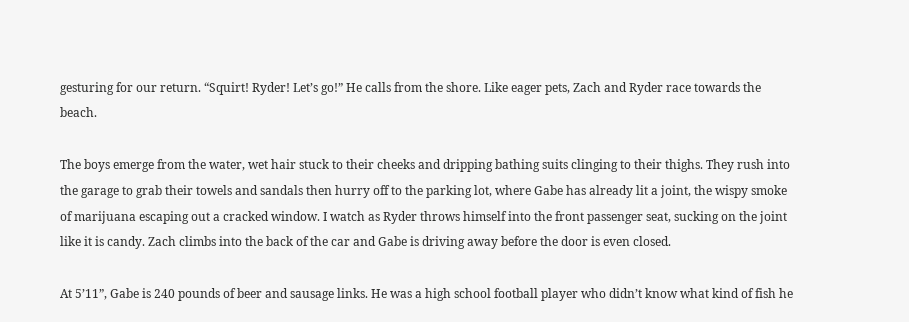gesturing for our return. “Squirt! Ryder! Let’s go!” He calls from the shore. Like eager pets, Zach and Ryder race towards the beach.

The boys emerge from the water, wet hair stuck to their cheeks and dripping bathing suits clinging to their thighs. They rush into the garage to grab their towels and sandals then hurry off to the parking lot, where Gabe has already lit a joint, the wispy smoke of marijuana escaping out a cracked window. I watch as Ryder throws himself into the front passenger seat, sucking on the joint like it is candy. Zach climbs into the back of the car and Gabe is driving away before the door is even closed.

At 5’11”, Gabe is 240 pounds of beer and sausage links. He was a high school football player who didn’t know what kind of fish he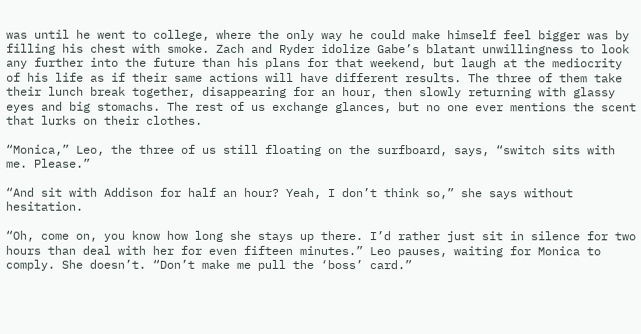was until he went to college, where the only way he could make himself feel bigger was by filling his chest with smoke. Zach and Ryder idolize Gabe’s blatant unwillingness to look any further into the future than his plans for that weekend, but laugh at the mediocrity of his life as if their same actions will have different results. The three of them take their lunch break together, disappearing for an hour, then slowly returning with glassy eyes and big stomachs. The rest of us exchange glances, but no one ever mentions the scent that lurks on their clothes.

“Monica,” Leo, the three of us still floating on the surfboard, says, “switch sits with me. Please.”

“And sit with Addison for half an hour? Yeah, I don’t think so,” she says without hesitation.

“Oh, come on, you know how long she stays up there. I’d rather just sit in silence for two hours than deal with her for even fifteen minutes.” Leo pauses, waiting for Monica to comply. She doesn’t. “Don’t make me pull the ‘boss’ card.”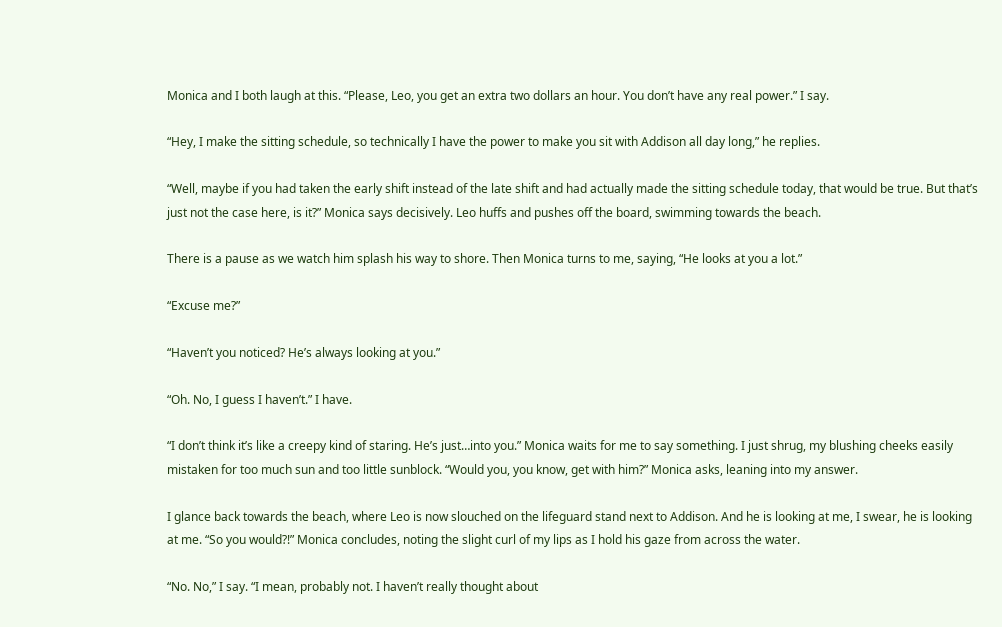Monica and I both laugh at this. “Please, Leo, you get an extra two dollars an hour. You don’t have any real power.” I say.

“Hey, I make the sitting schedule, so technically I have the power to make you sit with Addison all day long,” he replies.

“Well, maybe if you had taken the early shift instead of the late shift and had actually made the sitting schedule today, that would be true. But that’s just not the case here, is it?” Monica says decisively. Leo huffs and pushes off the board, swimming towards the beach.

There is a pause as we watch him splash his way to shore. Then Monica turns to me, saying, “He looks at you a lot.”

“Excuse me?”

“Haven’t you noticed? He’s always looking at you.”

“Oh. No, I guess I haven’t.” I have.

“I don’t think it’s like a creepy kind of staring. He’s just…into you.” Monica waits for me to say something. I just shrug, my blushing cheeks easily mistaken for too much sun and too little sunblock. “Would you, you know, get with him?” Monica asks, leaning into my answer.

I glance back towards the beach, where Leo is now slouched on the lifeguard stand next to Addison. And he is looking at me, I swear, he is looking at me. “So you would?!” Monica concludes, noting the slight curl of my lips as I hold his gaze from across the water.

“No. No,” I say. “I mean, probably not. I haven’t really thought about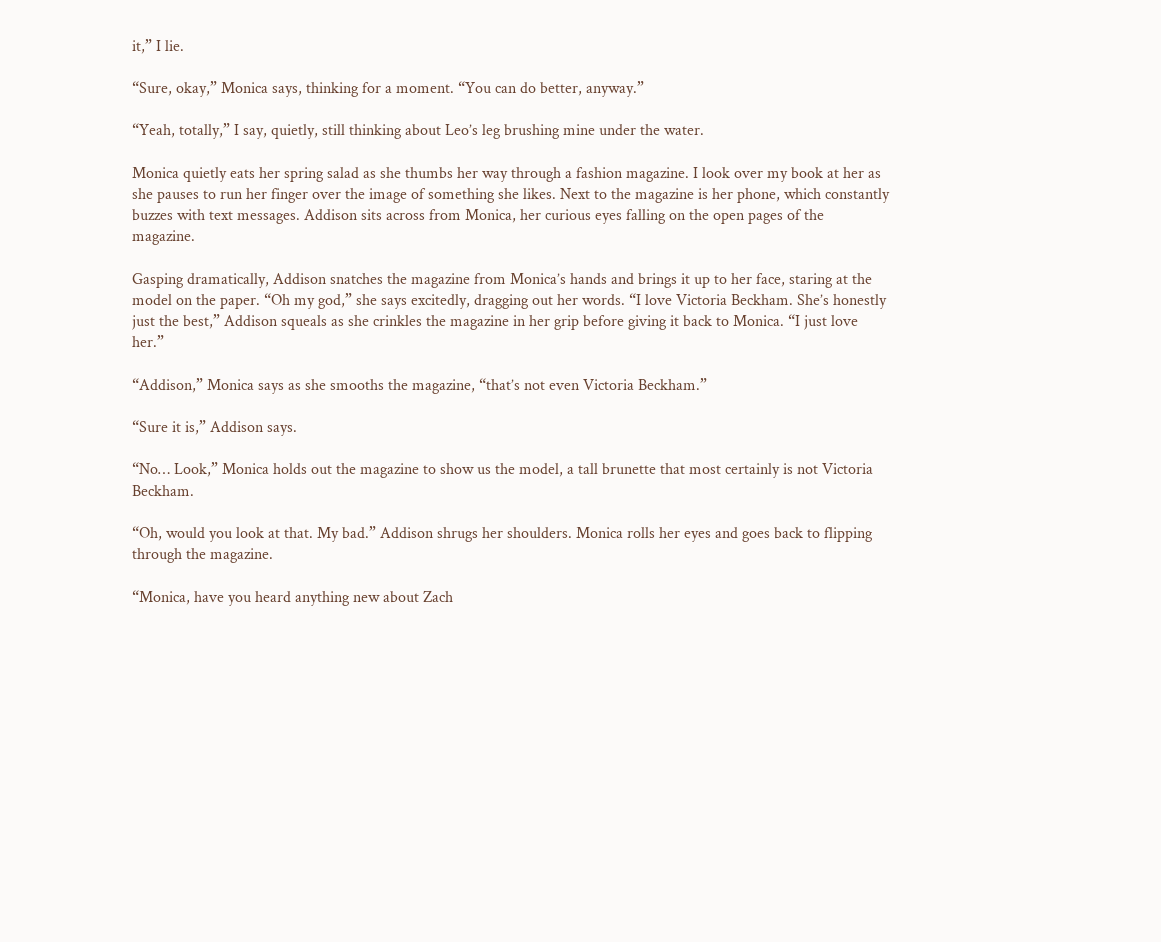it,” I lie.

“Sure, okay,” Monica says, thinking for a moment. “You can do better, anyway.”

“Yeah, totally,” I say, quietly, still thinking about Leo’s leg brushing mine under the water.

Monica quietly eats her spring salad as she thumbs her way through a fashion magazine. I look over my book at her as she pauses to run her finger over the image of something she likes. Next to the magazine is her phone, which constantly buzzes with text messages. Addison sits across from Monica, her curious eyes falling on the open pages of the magazine.

Gasping dramatically, Addison snatches the magazine from Monica’s hands and brings it up to her face, staring at the model on the paper. “Oh my god,” she says excitedly, dragging out her words. “I love Victoria Beckham. She’s honestly just the best,” Addison squeals as she crinkles the magazine in her grip before giving it back to Monica. “I just love her.”

“Addison,” Monica says as she smooths the magazine, “that’s not even Victoria Beckham.”

“Sure it is,” Addison says.

“No… Look,” Monica holds out the magazine to show us the model, a tall brunette that most certainly is not Victoria Beckham.

“Oh, would you look at that. My bad.” Addison shrugs her shoulders. Monica rolls her eyes and goes back to flipping through the magazine.

“Monica, have you heard anything new about Zach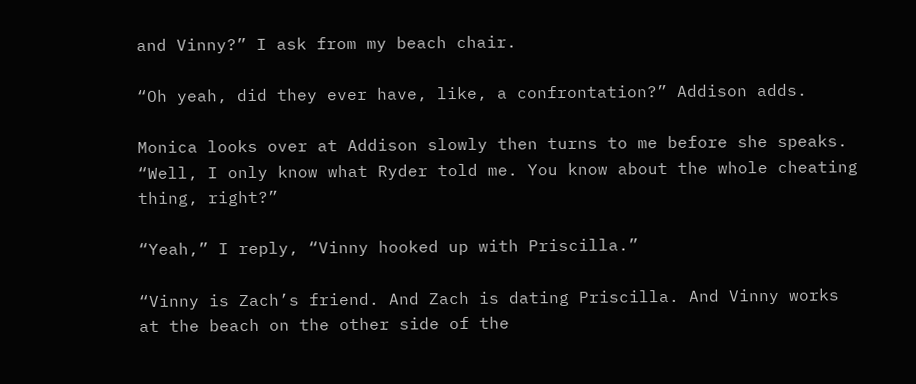and Vinny?” I ask from my beach chair.

“Oh yeah, did they ever have, like, a confrontation?” Addison adds.

Monica looks over at Addison slowly then turns to me before she speaks. “Well, I only know what Ryder told me. You know about the whole cheating thing, right?”

“Yeah,” I reply, “Vinny hooked up with Priscilla.”

“Vinny is Zach’s friend. And Zach is dating Priscilla. And Vinny works at the beach on the other side of the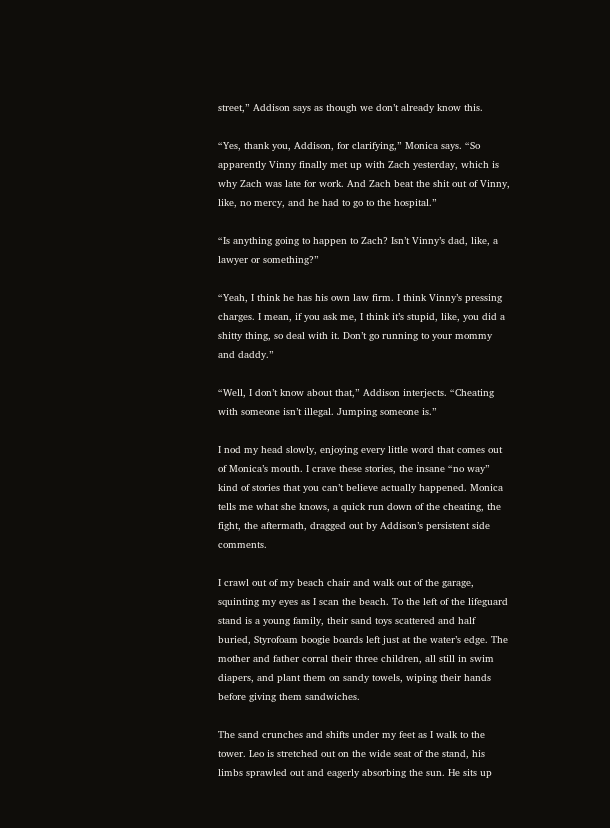street,” Addison says as though we don’t already know this.

“Yes, thank you, Addison, for clarifying,” Monica says. “So apparently Vinny finally met up with Zach yesterday, which is why Zach was late for work. And Zach beat the shit out of Vinny, like, no mercy, and he had to go to the hospital.”

“Is anything going to happen to Zach? Isn’t Vinny’s dad, like, a lawyer or something?”

“Yeah, I think he has his own law firm. I think Vinny’s pressing charges. I mean, if you ask me, I think it’s stupid, like, you did a shitty thing, so deal with it. Don’t go running to your mommy and daddy.”

“Well, I don’t know about that,” Addison interjects. “Cheating with someone isn’t illegal. Jumping someone is.”

I nod my head slowly, enjoying every little word that comes out of Monica’s mouth. I crave these stories, the insane “no way” kind of stories that you can’t believe actually happened. Monica tells me what she knows, a quick run down of the cheating, the fight, the aftermath, dragged out by Addison’s persistent side comments.

I crawl out of my beach chair and walk out of the garage, squinting my eyes as I scan the beach. To the left of the lifeguard stand is a young family, their sand toys scattered and half buried, Styrofoam boogie boards left just at the water’s edge. The mother and father corral their three children, all still in swim diapers, and plant them on sandy towels, wiping their hands before giving them sandwiches.

The sand crunches and shifts under my feet as I walk to the tower. Leo is stretched out on the wide seat of the stand, his limbs sprawled out and eagerly absorbing the sun. He sits up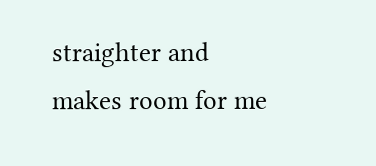straighter and makes room for me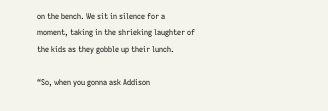on the bench. We sit in silence for a moment, taking in the shrieking laughter of the kids as they gobble up their lunch.

“So, when you gonna ask Addison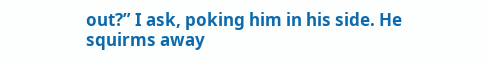out?” I ask, poking him in his side. He squirms away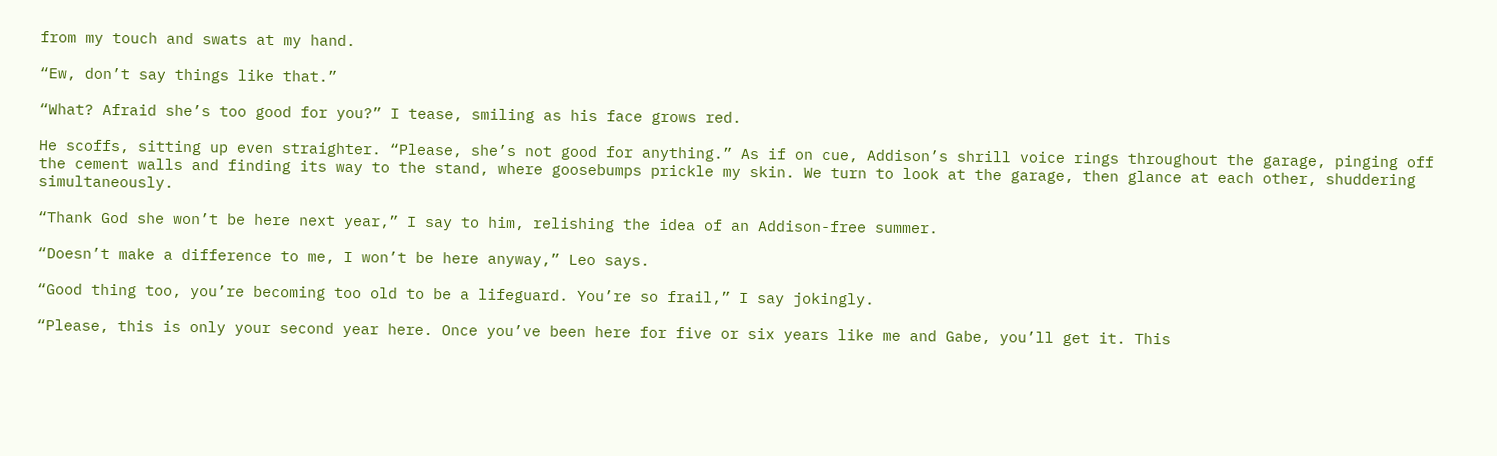from my touch and swats at my hand.

“Ew, don’t say things like that.”

“What? Afraid she’s too good for you?” I tease, smiling as his face grows red.

He scoffs, sitting up even straighter. “Please, she’s not good for anything.” As if on cue, Addison’s shrill voice rings throughout the garage, pinging off the cement walls and finding its way to the stand, where goosebumps prickle my skin. We turn to look at the garage, then glance at each other, shuddering simultaneously.

“Thank God she won’t be here next year,” I say to him, relishing the idea of an Addison-free summer.

“Doesn’t make a difference to me, I won’t be here anyway,” Leo says.

“Good thing too, you’re becoming too old to be a lifeguard. You’re so frail,” I say jokingly.

“Please, this is only your second year here. Once you’ve been here for five or six years like me and Gabe, you’ll get it. This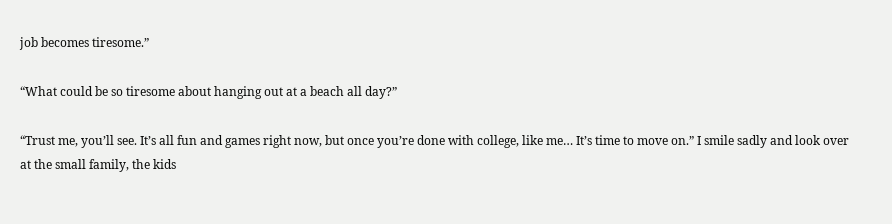job becomes tiresome.”

“What could be so tiresome about hanging out at a beach all day?”

“Trust me, you’ll see. It’s all fun and games right now, but once you’re done with college, like me… It’s time to move on.” I smile sadly and look over at the small family, the kids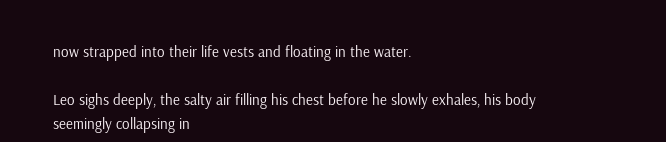now strapped into their life vests and floating in the water.

Leo sighs deeply, the salty air filling his chest before he slowly exhales, his body seemingly collapsing in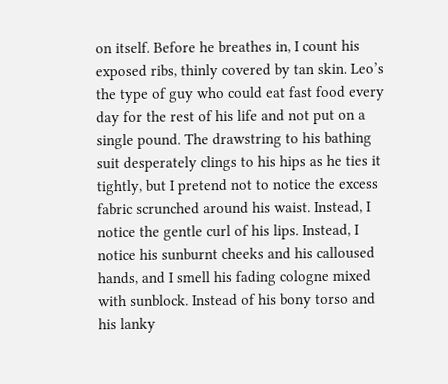on itself. Before he breathes in, I count his exposed ribs, thinly covered by tan skin. Leo’s the type of guy who could eat fast food every day for the rest of his life and not put on a single pound. The drawstring to his bathing suit desperately clings to his hips as he ties it tightly, but I pretend not to notice the excess fabric scrunched around his waist. Instead, I notice the gentle curl of his lips. Instead, I notice his sunburnt cheeks and his calloused hands, and I smell his fading cologne mixed with sunblock. Instead of his bony torso and his lanky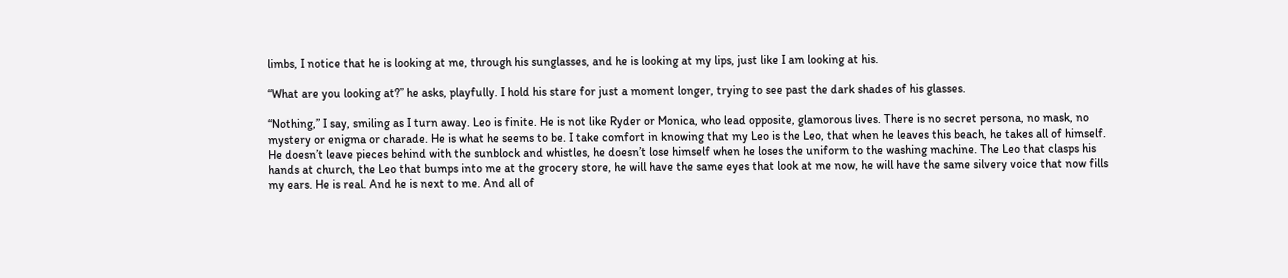limbs, I notice that he is looking at me, through his sunglasses, and he is looking at my lips, just like I am looking at his.

“What are you looking at?” he asks, playfully. I hold his stare for just a moment longer, trying to see past the dark shades of his glasses.

“Nothing,” I say, smiling as I turn away. Leo is finite. He is not like Ryder or Monica, who lead opposite, glamorous lives. There is no secret persona, no mask, no mystery or enigma or charade. He is what he seems to be. I take comfort in knowing that my Leo is the Leo, that when he leaves this beach, he takes all of himself. He doesn’t leave pieces behind with the sunblock and whistles, he doesn’t lose himself when he loses the uniform to the washing machine. The Leo that clasps his hands at church, the Leo that bumps into me at the grocery store, he will have the same eyes that look at me now, he will have the same silvery voice that now fills my ears. He is real. And he is next to me. And all of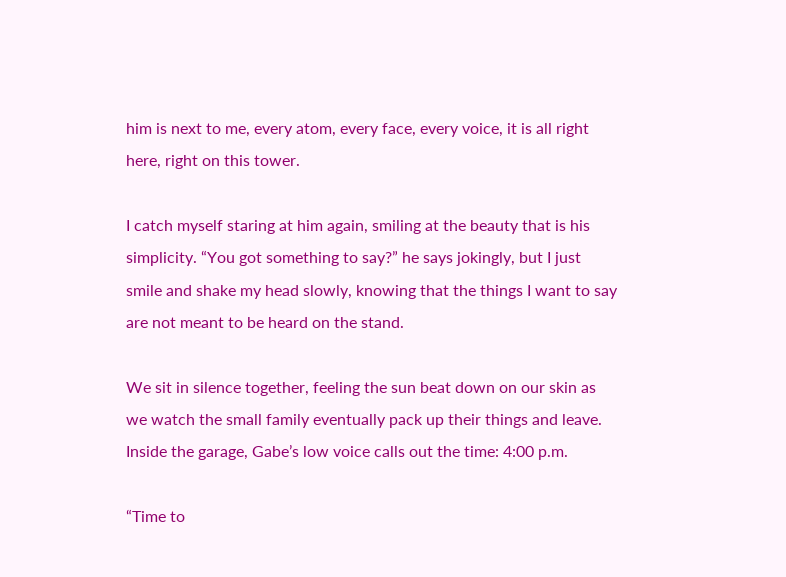him is next to me, every atom, every face, every voice, it is all right here, right on this tower.

I catch myself staring at him again, smiling at the beauty that is his simplicity. “You got something to say?” he says jokingly, but I just smile and shake my head slowly, knowing that the things I want to say are not meant to be heard on the stand.

We sit in silence together, feeling the sun beat down on our skin as we watch the small family eventually pack up their things and leave. Inside the garage, Gabe’s low voice calls out the time: 4:00 p.m.

“Time to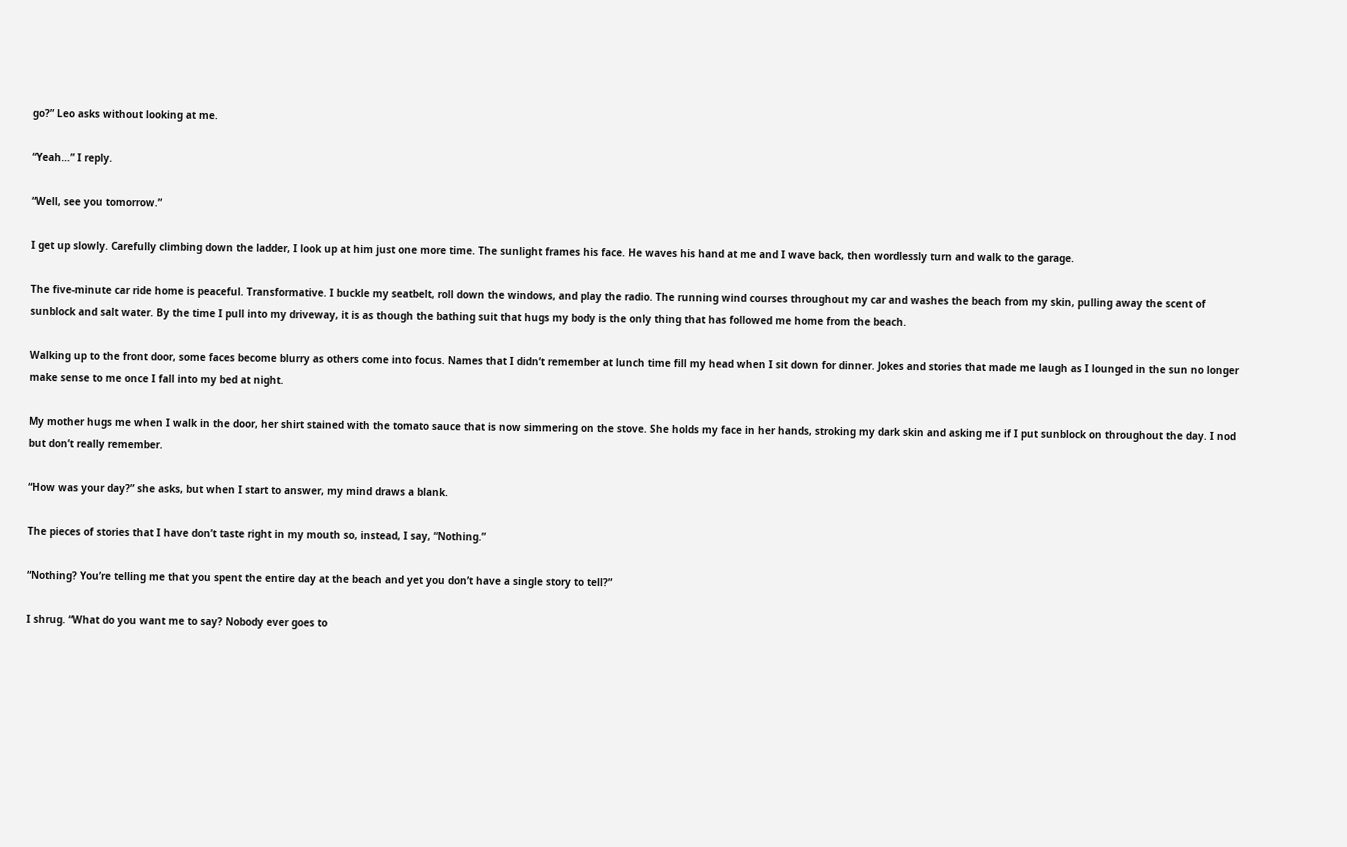go?” Leo asks without looking at me.

“Yeah…” I reply.

“Well, see you tomorrow.”

I get up slowly. Carefully climbing down the ladder, I look up at him just one more time. The sunlight frames his face. He waves his hand at me and I wave back, then wordlessly turn and walk to the garage.

The five-minute car ride home is peaceful. Transformative. I buckle my seatbelt, roll down the windows, and play the radio. The running wind courses throughout my car and washes the beach from my skin, pulling away the scent of sunblock and salt water. By the time I pull into my driveway, it is as though the bathing suit that hugs my body is the only thing that has followed me home from the beach.

Walking up to the front door, some faces become blurry as others come into focus. Names that I didn’t remember at lunch time fill my head when I sit down for dinner. Jokes and stories that made me laugh as I lounged in the sun no longer make sense to me once I fall into my bed at night.

My mother hugs me when I walk in the door, her shirt stained with the tomato sauce that is now simmering on the stove. She holds my face in her hands, stroking my dark skin and asking me if I put sunblock on throughout the day. I nod but don’t really remember.

“How was your day?” she asks, but when I start to answer, my mind draws a blank.

The pieces of stories that I have don’t taste right in my mouth so, instead, I say, “Nothing.”

“Nothing? You’re telling me that you spent the entire day at the beach and yet you don’t have a single story to tell?”

I shrug. “What do you want me to say? Nobody ever goes to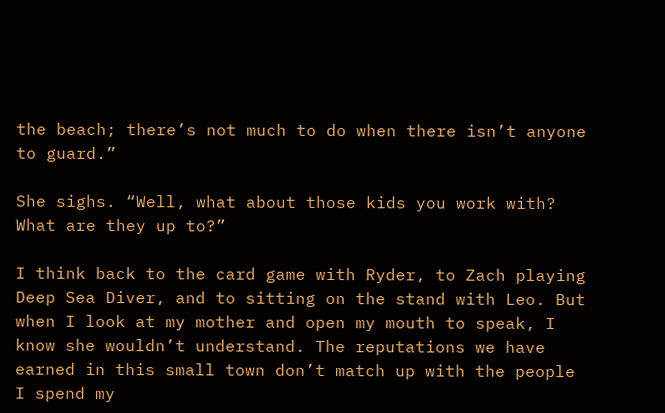the beach; there’s not much to do when there isn’t anyone to guard.”

She sighs. “Well, what about those kids you work with? What are they up to?”

I think back to the card game with Ryder, to Zach playing Deep Sea Diver, and to sitting on the stand with Leo. But when I look at my mother and open my mouth to speak, I know she wouldn’t understand. The reputations we have earned in this small town don’t match up with the people I spend my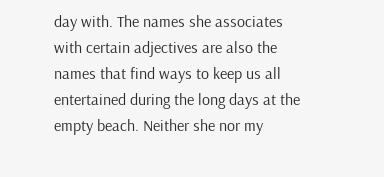day with. The names she associates with certain adjectives are also the names that find ways to keep us all entertained during the long days at the empty beach. Neither she nor my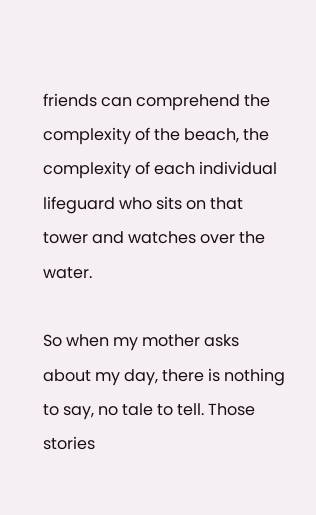friends can comprehend the complexity of the beach, the complexity of each individual lifeguard who sits on that tower and watches over the water.

So when my mother asks about my day, there is nothing to say, no tale to tell. Those stories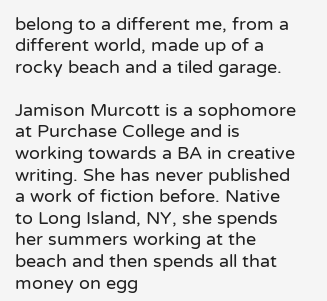belong to a different me, from a different world, made up of a rocky beach and a tiled garage.

Jamison Murcott is a sophomore at Purchase College and is working towards a BA in creative writing. She has never published a work of fiction before. Native to Long Island, NY, she spends her summers working at the beach and then spends all that money on egg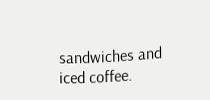sandwiches and iced coffee.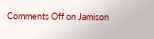Comments Off on Jamison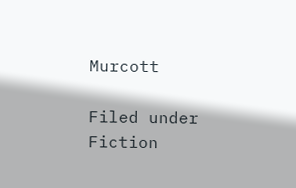Murcott

Filed under Fiction